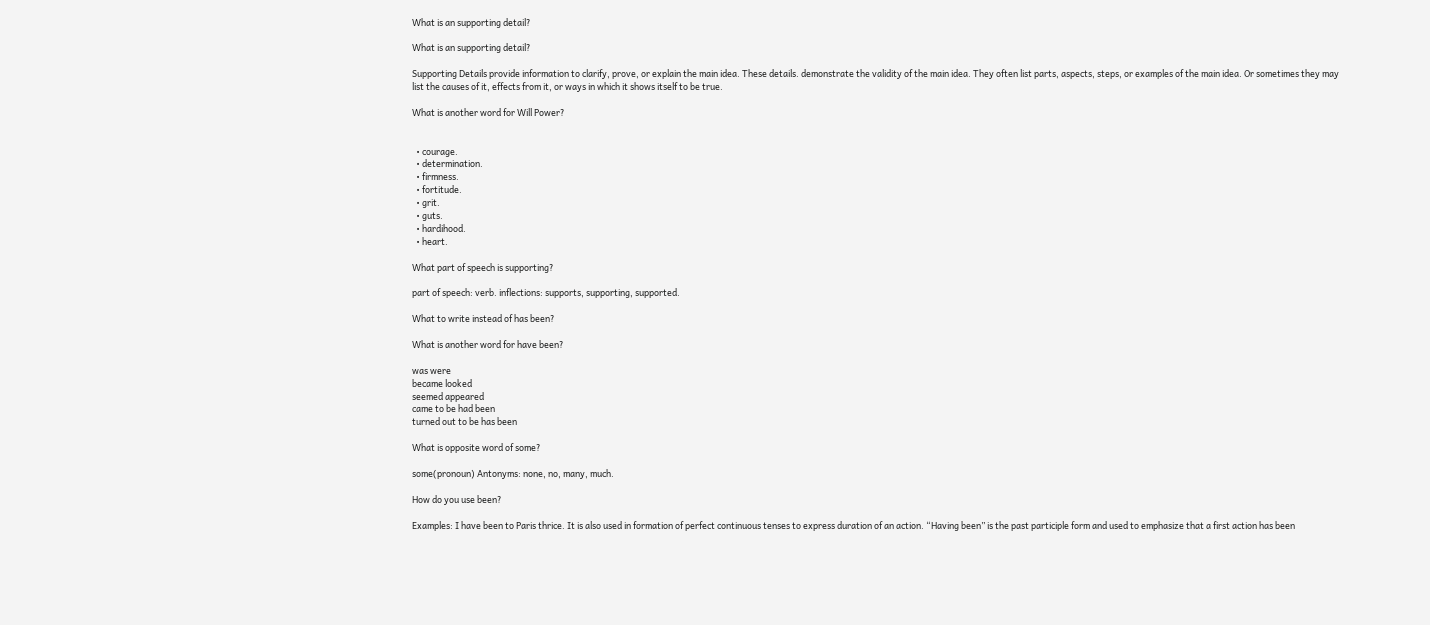What is an supporting detail?

What is an supporting detail?

Supporting Details provide information to clarify, prove, or explain the main idea. These details. demonstrate the validity of the main idea. They often list parts, aspects, steps, or examples of the main idea. Or sometimes they may list the causes of it, effects from it, or ways in which it shows itself to be true.

What is another word for Will Power?


  • courage.
  • determination.
  • firmness.
  • fortitude.
  • grit.
  • guts.
  • hardihood.
  • heart.

What part of speech is supporting?

part of speech: verb. inflections: supports, supporting, supported.

What to write instead of has been?

What is another word for have been?

was were
became looked
seemed appeared
came to be had been
turned out to be has been

What is opposite word of some?

some(pronoun) Antonyms: none, no, many, much.

How do you use been?

Examples: I have been to Paris thrice. It is also used in formation of perfect continuous tenses to express duration of an action. “Having been” is the past participle form and used to emphasize that a first action has been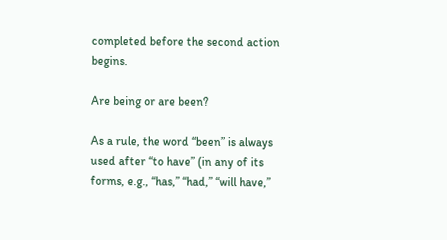completed before the second action begins.

Are being or are been?

As a rule, the word “been” is always used after “to have” (in any of its forms, e.g., “has,” “had,” “will have,”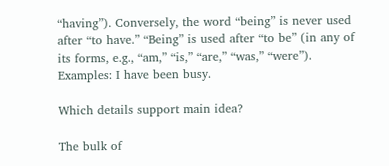“having”). Conversely, the word “being” is never used after “to have.” “Being” is used after “to be” (in any of its forms, e.g., “am,” “is,” “are,” “was,” “were”). Examples: I have been busy.

Which details support main idea?

The bulk of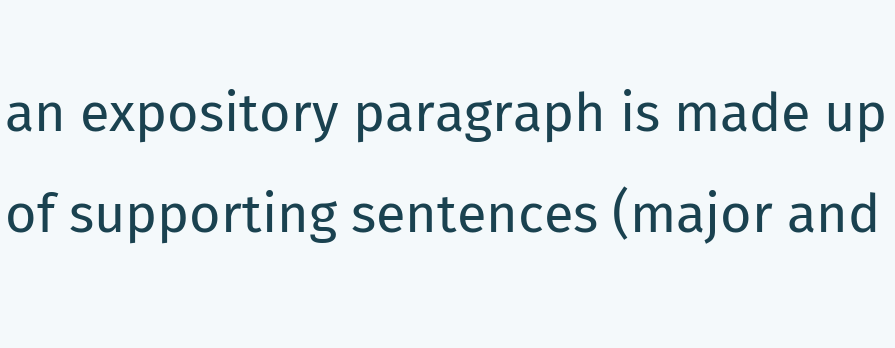an expository paragraph is made up of supporting sentences (major and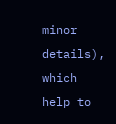minor details), which help to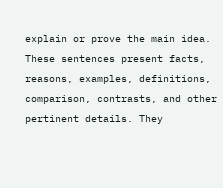explain or prove the main idea. These sentences present facts, reasons, examples, definitions, comparison, contrasts, and other pertinent details. They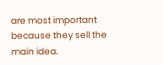are most important because they sell the main idea.